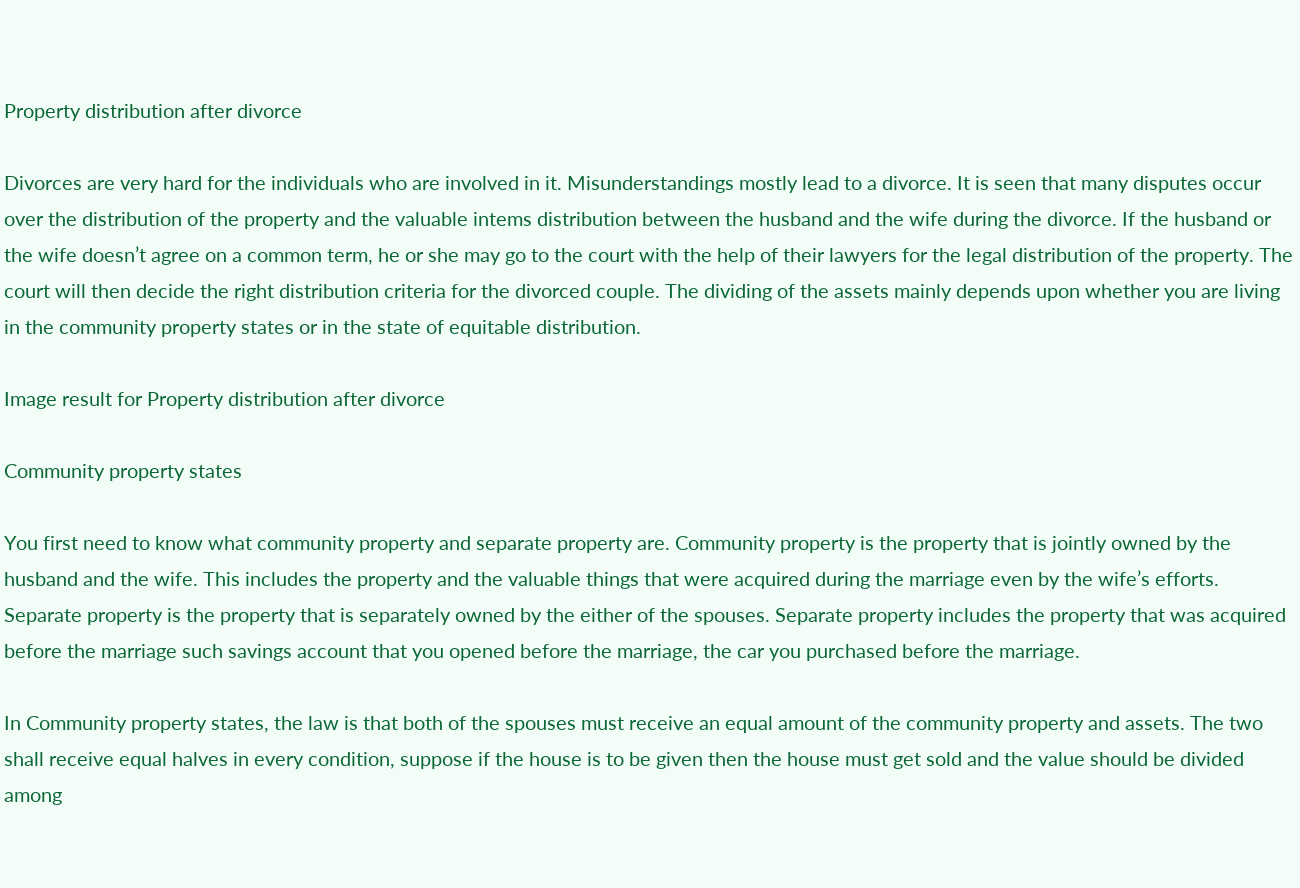Property distribution after divorce

Divorces are very hard for the individuals who are involved in it. Misunderstandings mostly lead to a divorce. It is seen that many disputes occur over the distribution of the property and the valuable intems distribution between the husband and the wife during the divorce. If the husband or the wife doesn’t agree on a common term, he or she may go to the court with the help of their lawyers for the legal distribution of the property. The court will then decide the right distribution criteria for the divorced couple. The dividing of the assets mainly depends upon whether you are living in the community property states or in the state of equitable distribution.

Image result for Property distribution after divorce

Community property states

You first need to know what community property and separate property are. Community property is the property that is jointly owned by the husband and the wife. This includes the property and the valuable things that were acquired during the marriage even by the wife’s efforts. Separate property is the property that is separately owned by the either of the spouses. Separate property includes the property that was acquired before the marriage such savings account that you opened before the marriage, the car you purchased before the marriage.

In Community property states, the law is that both of the spouses must receive an equal amount of the community property and assets. The two shall receive equal halves in every condition, suppose if the house is to be given then the house must get sold and the value should be divided among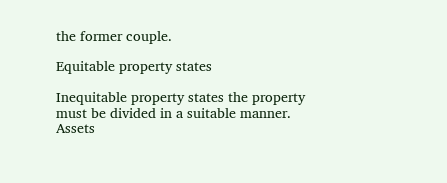the former couple.

Equitable property states

Inequitable property states the property must be divided in a suitable manner. Assets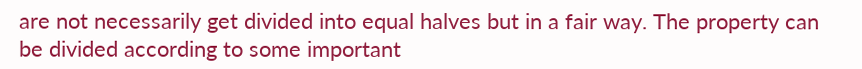are not necessarily get divided into equal halves but in a fair way. The property can be divided according to some important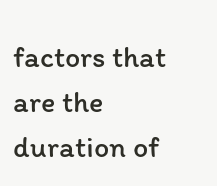factors that are the duration of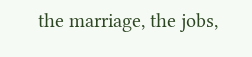the marriage, the jobs,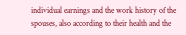individual earnings and the work history of the spouses, also according to their health and the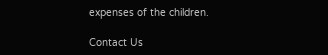expenses of the children.

Contact Us